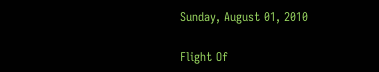Sunday, August 01, 2010

Flight Of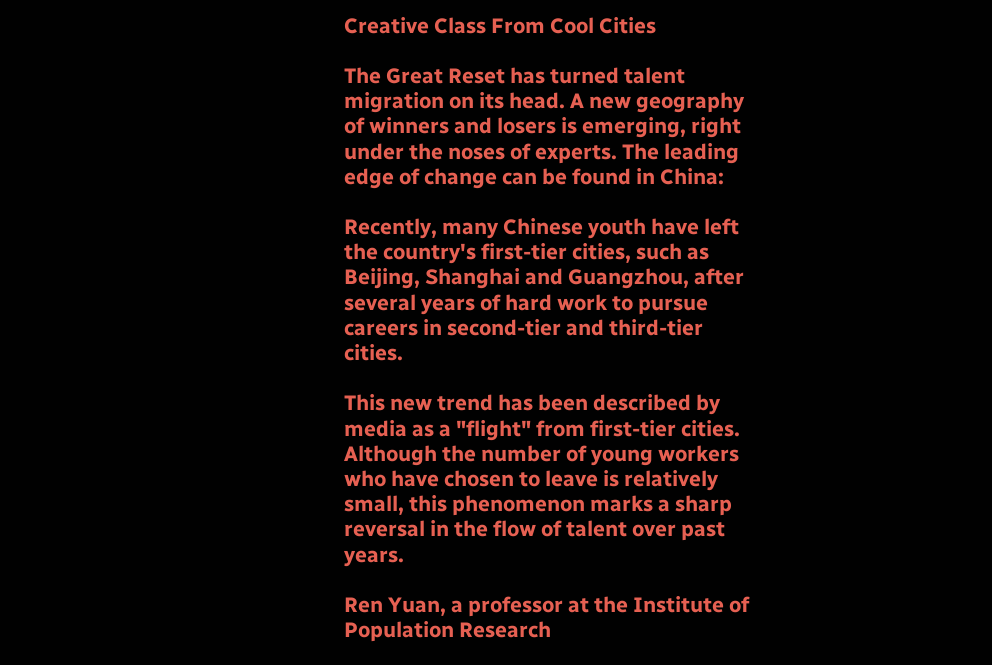Creative Class From Cool Cities

The Great Reset has turned talent migration on its head. A new geography of winners and losers is emerging, right under the noses of experts. The leading edge of change can be found in China:

Recently, many Chinese youth have left the country's first-tier cities, such as Beijing, Shanghai and Guangzhou, after several years of hard work to pursue careers in second-tier and third-tier cities.

This new trend has been described by media as a "flight" from first-tier cities. Although the number of young workers who have chosen to leave is relatively small, this phenomenon marks a sharp reversal in the flow of talent over past years.

Ren Yuan, a professor at the Institute of Population Research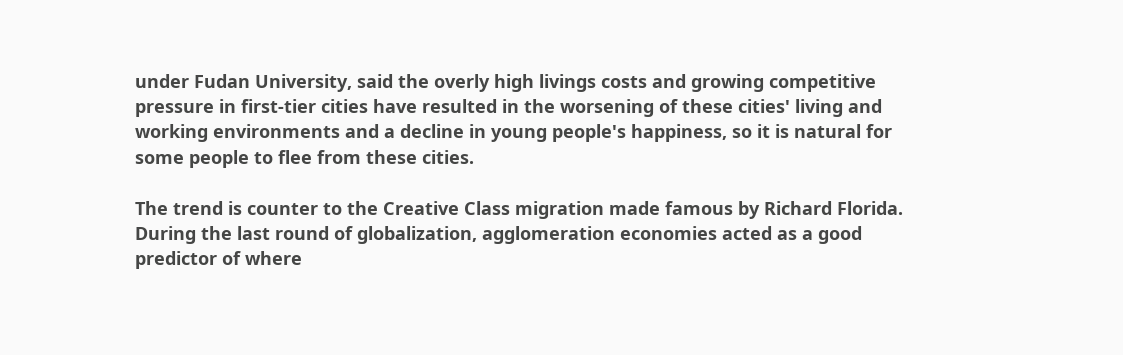under Fudan University, said the overly high livings costs and growing competitive pressure in first-tier cities have resulted in the worsening of these cities' living and working environments and a decline in young people's happiness, so it is natural for some people to flee from these cities.

The trend is counter to the Creative Class migration made famous by Richard Florida. During the last round of globalization, agglomeration economies acted as a good predictor of where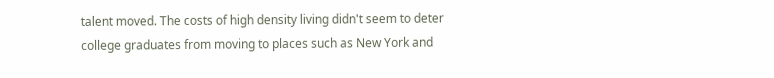talent moved. The costs of high density living didn't seem to deter college graduates from moving to places such as New York and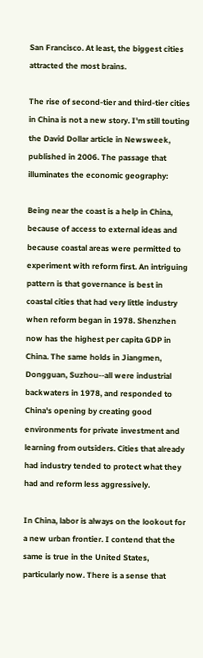San Francisco. At least, the biggest cities attracted the most brains.

The rise of second-tier and third-tier cities in China is not a new story. I'm still touting the David Dollar article in Newsweek, published in 2006. The passage that illuminates the economic geography:

Being near the coast is a help in China, because of access to external ideas and because coastal areas were permitted to experiment with reform first. An intriguing pattern is that governance is best in coastal cities that had very little industry when reform began in 1978. Shenzhen now has the highest per capita GDP in China. The same holds in Jiangmen, Dongguan, Suzhou--all were industrial backwaters in 1978, and responded to China's opening by creating good environments for private investment and learning from outsiders. Cities that already had industry tended to protect what they had and reform less aggressively.

In China, labor is always on the lookout for a new urban frontier. I contend that the same is true in the United States, particularly now. There is a sense that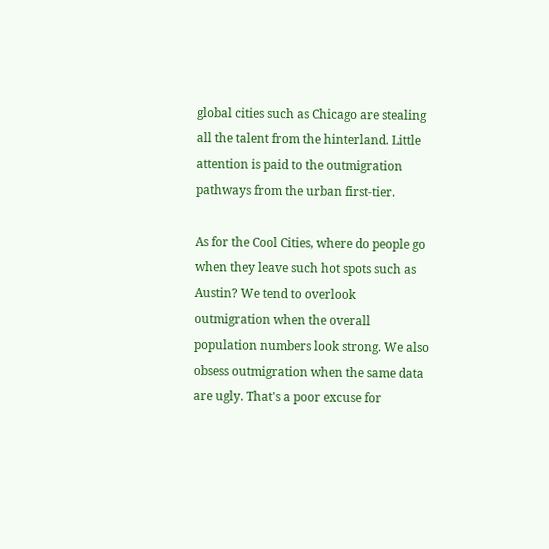global cities such as Chicago are stealing all the talent from the hinterland. Little attention is paid to the outmigration pathways from the urban first-tier.

As for the Cool Cities, where do people go when they leave such hot spots such as Austin? We tend to overlook outmigration when the overall population numbers look strong. We also obsess outmigration when the same data are ugly. That's a poor excuse for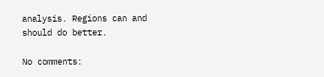analysis. Regions can and should do better.

No comments: